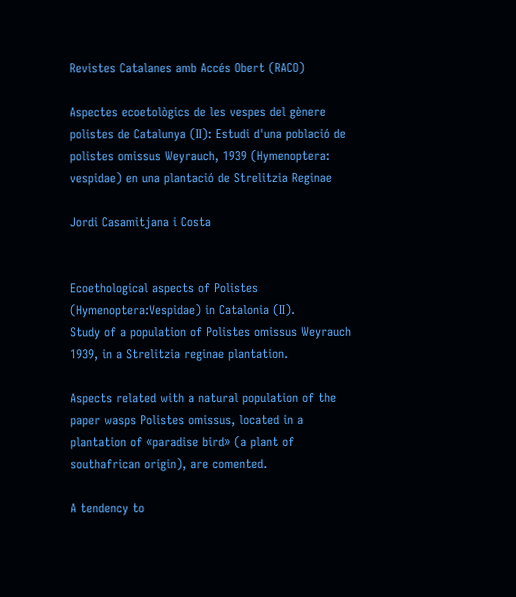Revistes Catalanes amb Accés Obert (RACO)

Aspectes ecoetològics de les vespes del gènere polistes de Catalunya (II): Estudi d'una població de polistes omissus Weyrauch, 1939 (Hymenoptera: vespidae) en una plantació de Strelitzia Reginae

Jordi Casamitjana i Costa


Ecoethological aspects of Polistes (Hymenoptera:Vespidae) in Catalonia (II).
Study of a population of Polistes omissus Weyrauch 1939, in a Strelitzia reginae plantation.

Aspects related with a natural population of the paper wasps Polistes omissus, located in a plantation of «paradise bird» (a plant of southafrican origin), are comented.

A tendency to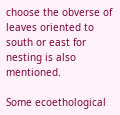choose the obverse of leaves oriented to south or east for nesting is also mentioned.

Some ecoethological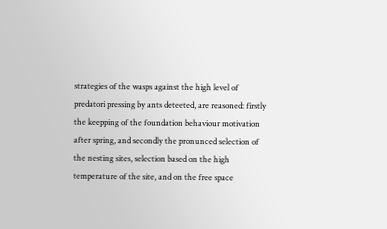strategies of the wasps against the high level of predatori pressing by ants deteeted, are reasoned: firstly the keepping of the foundation behaviour motivation after spring, and secondly the pronunced selection of the nesting sites, selection based on the high temperature of the site, and on the free space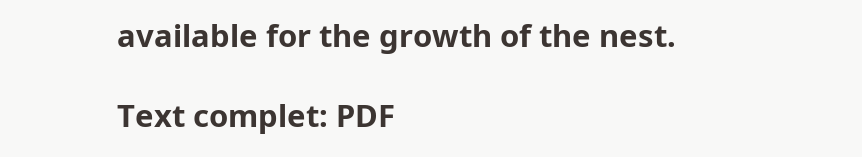available for the growth of the nest.

Text complet: PDF